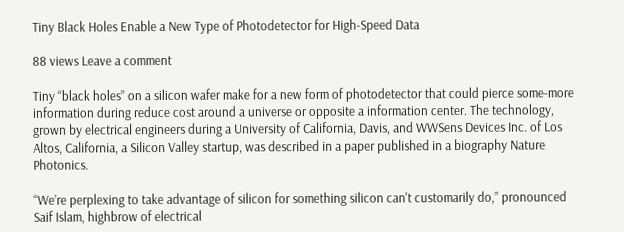Tiny Black Holes Enable a New Type of Photodetector for High-Speed Data

88 views Leave a comment

Tiny “black holes” on a silicon wafer make for a new form of photodetector that could pierce some-more information during reduce cost around a universe or opposite a information center. The technology, grown by electrical engineers during a University of California, Davis, and WWSens Devices Inc. of Los Altos, California, a Silicon Valley startup, was described in a paper published in a biography Nature Photonics.

“We’re perplexing to take advantage of silicon for something silicon can't customarily do,” pronounced Saif Islam, highbrow of electrical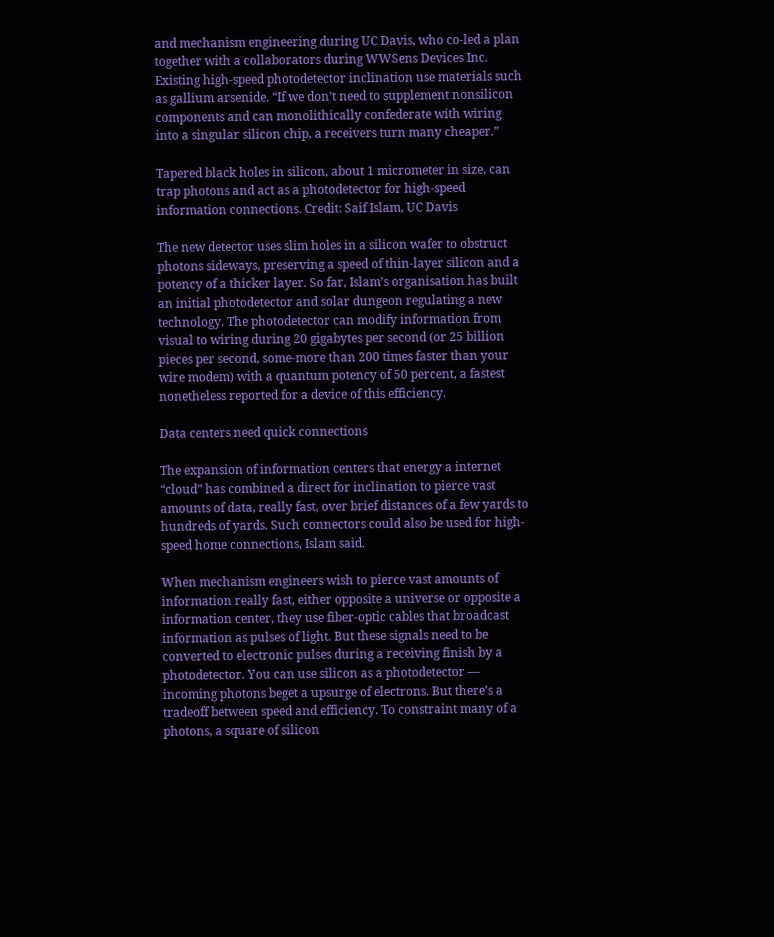and mechanism engineering during UC Davis, who co-led a plan together with a collaborators during WWSens Devices Inc. Existing high-speed photodetector inclination use materials such as gallium arsenide. “If we don’t need to supplement nonsilicon components and can monolithically confederate with wiring into a singular silicon chip, a receivers turn many cheaper.”

Tapered black holes in silicon, about 1 micrometer in size, can trap photons and act as a photodetector for high-speed information connections. Credit: Saif Islam, UC Davis

The new detector uses slim holes in a silicon wafer to obstruct photons sideways, preserving a speed of thin-layer silicon and a potency of a thicker layer. So far, Islam’s organisation has built an initial photodetector and solar dungeon regulating a new technology. The photodetector can modify information from visual to wiring during 20 gigabytes per second (or 25 billion pieces per second, some-more than 200 times faster than your wire modem) with a quantum potency of 50 percent, a fastest nonetheless reported for a device of this efficiency.

Data centers need quick connections

The expansion of information centers that energy a internet “cloud” has combined a direct for inclination to pierce vast amounts of data, really fast, over brief distances of a few yards to hundreds of yards. Such connectors could also be used for high-speed home connections, Islam said.

When mechanism engineers wish to pierce vast amounts of information really fast, either opposite a universe or opposite a information center, they use fiber-optic cables that broadcast information as pulses of light. But these signals need to be converted to electronic pulses during a receiving finish by a photodetector. You can use silicon as a photodetector — incoming photons beget a upsurge of electrons. But there’s a tradeoff between speed and efficiency. To constraint many of a photons, a square of silicon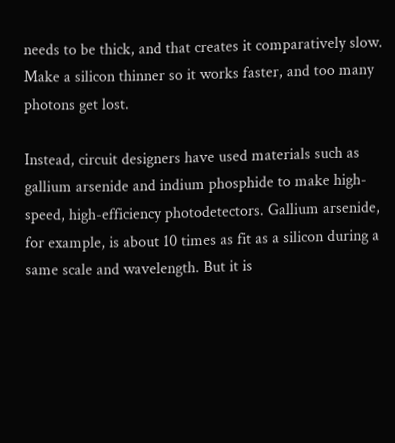needs to be thick, and that creates it comparatively slow. Make a silicon thinner so it works faster, and too many photons get lost.

Instead, circuit designers have used materials such as gallium arsenide and indium phosphide to make high-speed, high-efficiency photodetectors. Gallium arsenide, for example, is about 10 times as fit as a silicon during a same scale and wavelength. But it is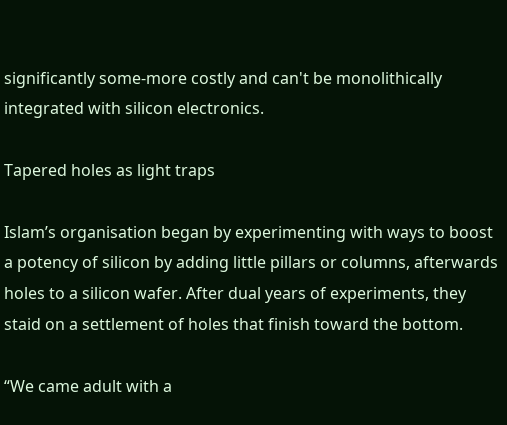significantly some-more costly and can't be monolithically integrated with silicon electronics.

Tapered holes as light traps

Islam’s organisation began by experimenting with ways to boost a potency of silicon by adding little pillars or columns, afterwards holes to a silicon wafer. After dual years of experiments, they staid on a settlement of holes that finish toward the bottom.

“We came adult with a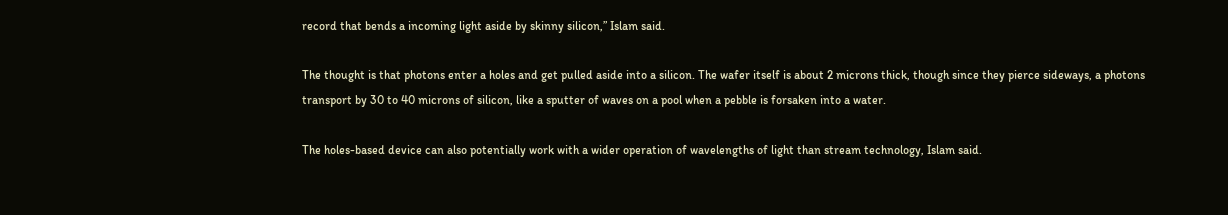record that bends a incoming light aside by skinny silicon,” Islam said.

The thought is that photons enter a holes and get pulled aside into a silicon. The wafer itself is about 2 microns thick, though since they pierce sideways, a photons transport by 30 to 40 microns of silicon, like a sputter of waves on a pool when a pebble is forsaken into a water.

The holes-based device can also potentially work with a wider operation of wavelengths of light than stream technology, Islam said.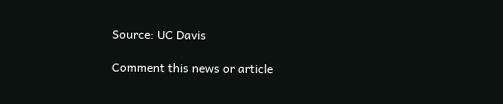Source: UC Davis

Comment this news or article